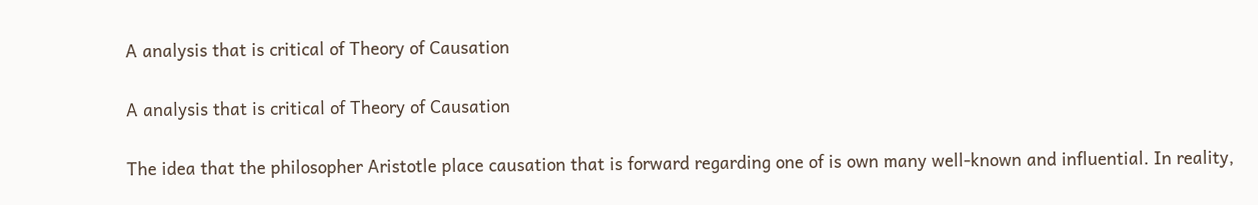A analysis that is critical of Theory of Causation

A analysis that is critical of Theory of Causation

The idea that the philosopher Aristotle place causation that is forward regarding one of is own many well-known and influential. In reality,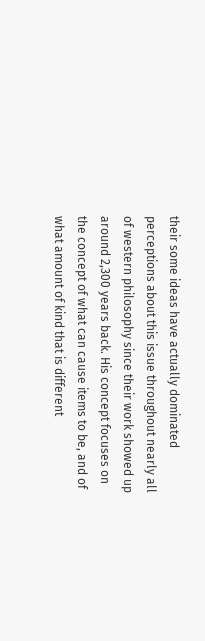their some ideas have actually dominated perceptions about this issue throughout nearly all of western philosophy since their work showed up around 2,300 years back. His concept focuses on the concept of what can cause items to be, and of what amount of kind that is different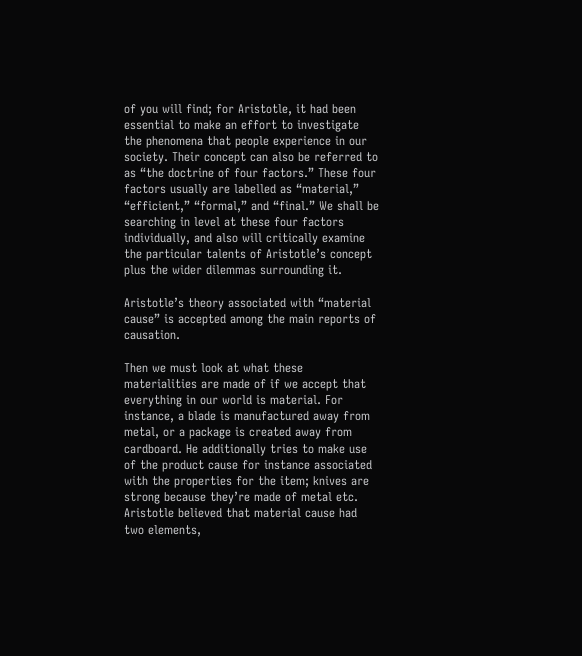of you will find; for Aristotle, it had been essential to make an effort to investigate the phenomena that people experience in our society. Their concept can also be referred to as “the doctrine of four factors.” These four factors usually are labelled as “material,” “efficient,” “formal,” and “final.” We shall be searching in level at these four factors individually, and also will critically examine the particular talents of Aristotle’s concept plus the wider dilemmas surrounding it.

Aristotle’s theory associated with “material cause” is accepted among the main reports of causation.

Then we must look at what these materialities are made of if we accept that everything in our world is material. For instance, a blade is manufactured away from metal, or a package is created away from cardboard. He additionally tries to make use of the product cause for instance associated with the properties for the item; knives are strong because they’re made of metal etc. Aristotle believed that material cause had two elements,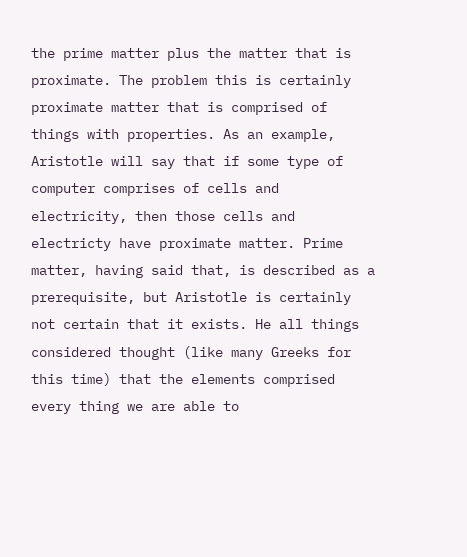the prime matter plus the matter that is proximate. The problem this is certainly proximate matter that is comprised of things with properties. As an example, Aristotle will say that if some type of computer comprises of cells and electricity, then those cells and electricty have proximate matter. Prime matter, having said that, is described as a prerequisite, but Aristotle is certainly not certain that it exists. He all things considered thought (like many Greeks for this time) that the elements comprised every thing we are able to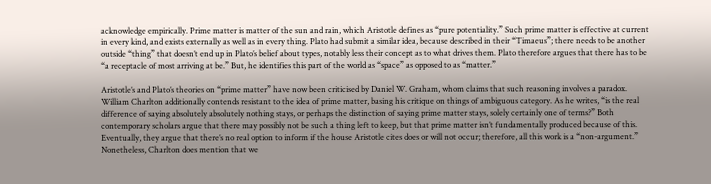acknowledge empirically. Prime matter is matter of the sun and rain, which Aristotle defines as “pure potentiality.” Such prime matter is effective at current in every kind, and exists externally as well as in every thing. Plato had submit a similar idea, because described in their “Timaeus”; there needs to be another outside “thing” that doesn’t end up in Plato’s belief about types, notably less their concept as to what drives them. Plato therefore argues that there has to be “a receptacle of most arriving at be.” But, he identifies this part of the world as “space” as opposed to as “matter.”

Aristotle’s and Plato’s theories on “prime matter” have now been criticised by Daniel W. Graham, whom claims that such reasoning involves a paradox. William Charlton additionally contends resistant to the idea of prime matter, basing his critique on things of ambiguous category. As he writes, “is the real difference of saying absolutely absolutely nothing stays, or perhaps the distinction of saying prime matter stays, solely certainly one of terms?” Both contemporary scholars argue that there may possibly not be such a thing left to keep, but that prime matter isn’t fundamentally produced because of this. Eventually, they argue that there’s no real option to inform if the house Aristotle cites does or will not occur; therefore, all this work is a “non-argument.” Nonetheless, Charlton does mention that we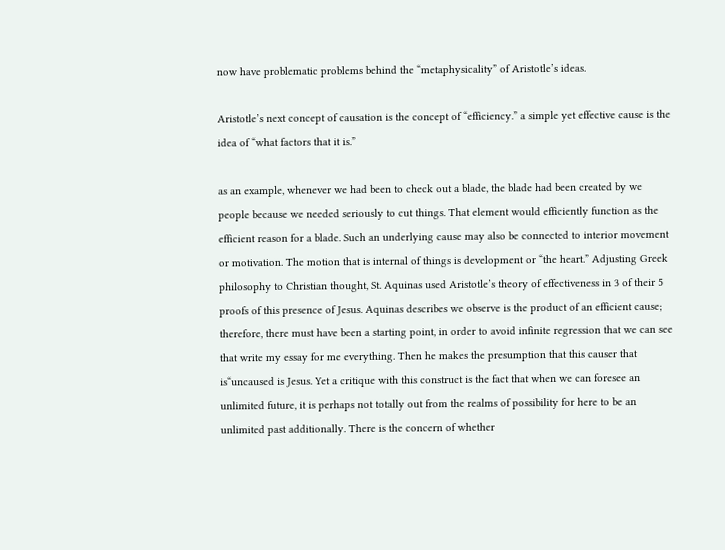now have problematic problems behind the “metaphysicality” of Aristotle’s ideas.

Aristotle’s next concept of causation is the concept of “efficiency.” a simple yet effective cause is the idea of “what factors that it is.”

as an example, whenever we had been to check out a blade, the blade had been created by we people because we needed seriously to cut things. That element would efficiently function as the efficient reason for a blade. Such an underlying cause may also be connected to interior movement or motivation. The motion that is internal of things is development or “the heart.” Adjusting Greek philosophy to Christian thought, St. Aquinas used Aristotle’s theory of effectiveness in 3 of their 5 proofs of this presence of Jesus. Aquinas describes we observe is the product of an efficient cause; therefore, there must have been a starting point, in order to avoid infinite regression that we can see that write my essay for me everything. Then he makes the presumption that this causer that is“uncaused is Jesus. Yet a critique with this construct is the fact that when we can foresee an unlimited future, it is perhaps not totally out from the realms of possibility for here to be an unlimited past additionally. There is the concern of whether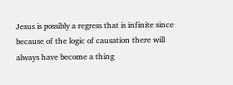Jesus is possibly a regress that is infinite since because of the logic of causation there will always have become a thing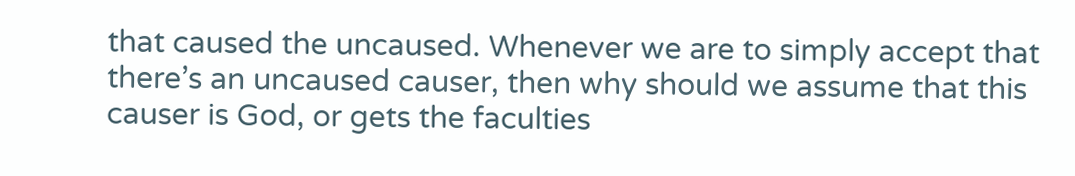that caused the uncaused. Whenever we are to simply accept that there’s an uncaused causer, then why should we assume that this causer is God, or gets the faculties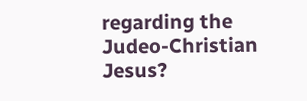regarding the Judeo-Christian Jesus?